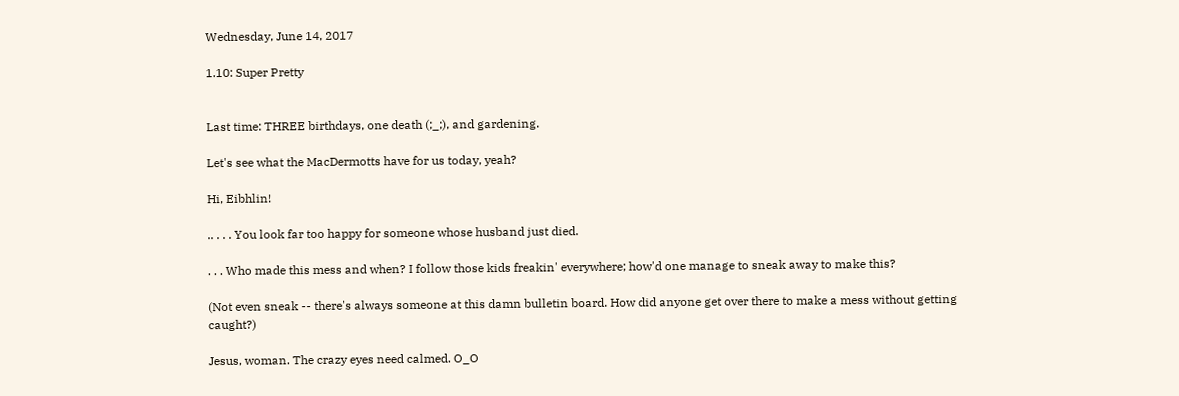Wednesday, June 14, 2017

1.10: Super Pretty


Last time: THREE birthdays, one death (;_;), and gardening.

Let's see what the MacDermotts have for us today, yeah?

Hi, Eibhlin!

.. . . . You look far too happy for someone whose husband just died.

. . . Who made this mess and when? I follow those kids freakin' everywhere; how'd one manage to sneak away to make this?

(Not even sneak -- there's always someone at this damn bulletin board. How did anyone get over there to make a mess without getting caught?)

Jesus, woman. The crazy eyes need calmed. O_O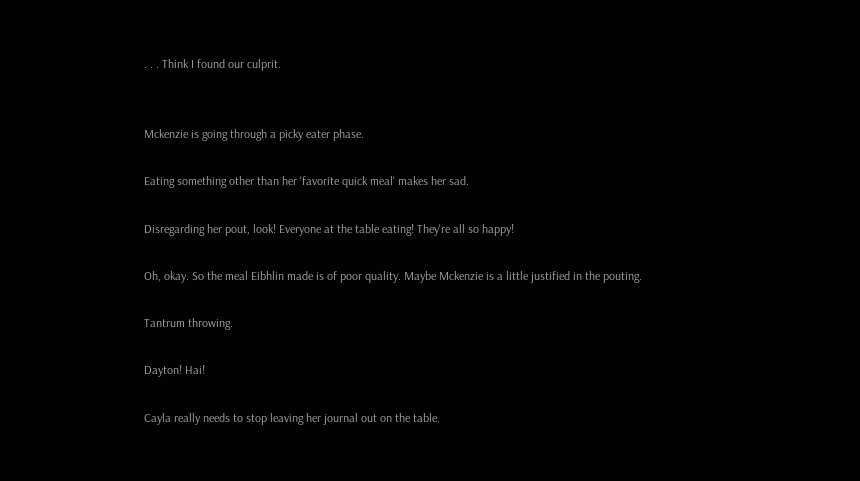. . . Think I found our culprit.


Mckenzie is going through a picky eater phase.

Eating something other than her 'favorite quick meal' makes her sad.

Disregarding her pout, look! Everyone at the table eating! They're all so happy!

Oh, okay. So the meal Eibhlin made is of poor quality. Maybe Mckenzie is a little justified in the pouting.

Tantrum throwing.

Dayton! Hai!

Cayla really needs to stop leaving her journal out on the table.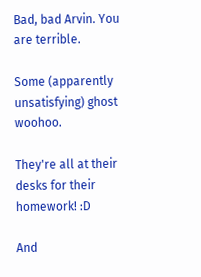Bad, bad Arvin. You are terrible.

Some (apparently unsatisfying) ghost woohoo.

They're all at their desks for their homework! :D

And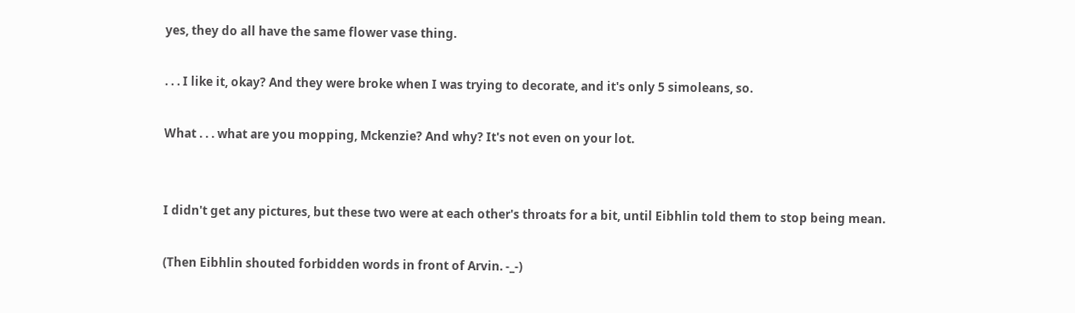yes, they do all have the same flower vase thing.

. . . I like it, okay? And they were broke when I was trying to decorate, and it's only 5 simoleans, so.

What . . . what are you mopping, Mckenzie? And why? It's not even on your lot.


I didn't get any pictures, but these two were at each other's throats for a bit, until Eibhlin told them to stop being mean.

(Then Eibhlin shouted forbidden words in front of Arvin. -_-)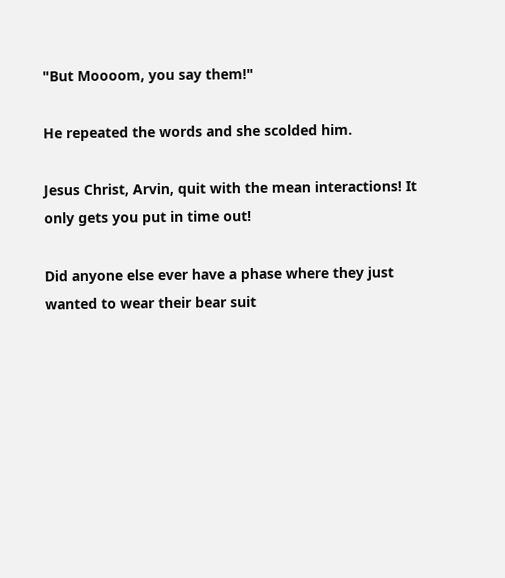"But Moooom, you say them!"

He repeated the words and she scolded him.

Jesus Christ, Arvin, quit with the mean interactions! It only gets you put in time out!

Did anyone else ever have a phase where they just wanted to wear their bear suit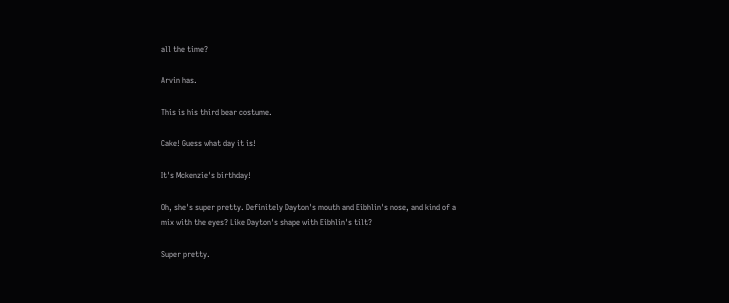all the time?

Arvin has.

This is his third bear costume.

Cake! Guess what day it is!

It's Mckenzie's birthday!

Oh, she's super pretty. Definitely Dayton's mouth and Eibhlin's nose, and kind of a mix with the eyes? Like Dayton's shape with Eibhlin's tilt?

Super pretty.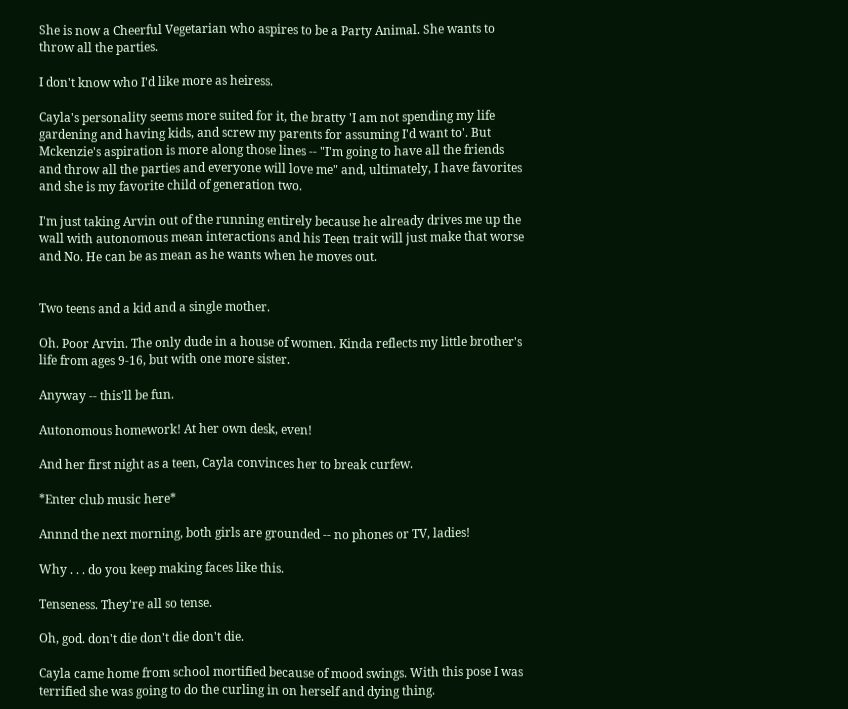She is now a Cheerful Vegetarian who aspires to be a Party Animal. She wants to throw all the parties.

I don't know who I'd like more as heiress.

Cayla's personality seems more suited for it, the bratty 'I am not spending my life gardening and having kids, and screw my parents for assuming I'd want to'. But Mckenzie's aspiration is more along those lines -- "I'm going to have all the friends and throw all the parties and everyone will love me" and, ultimately, I have favorites and she is my favorite child of generation two.

I'm just taking Arvin out of the running entirely because he already drives me up the wall with autonomous mean interactions and his Teen trait will just make that worse and No. He can be as mean as he wants when he moves out.


Two teens and a kid and a single mother.

Oh. Poor Arvin. The only dude in a house of women. Kinda reflects my little brother's life from ages 9-16, but with one more sister.

Anyway -- this'll be fun.

Autonomous homework! At her own desk, even!

And her first night as a teen, Cayla convinces her to break curfew.

*Enter club music here*

Annnd the next morning, both girls are grounded -- no phones or TV, ladies!

Why . . . do you keep making faces like this.

Tenseness. They're all so tense.

Oh, god. don't die don't die don't die.

Cayla came home from school mortified because of mood swings. With this pose I was terrified she was going to do the curling in on herself and dying thing.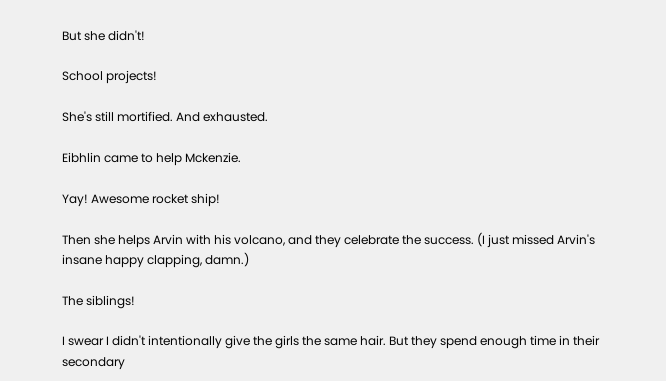But she didn't!

School projects!

She's still mortified. And exhausted.

Eibhlin came to help Mckenzie.

Yay! Awesome rocket ship!

Then she helps Arvin with his volcano, and they celebrate the success. (I just missed Arvin's insane happy clapping, damn.)

The siblings!

I swear I didn't intentionally give the girls the same hair. But they spend enough time in their secondary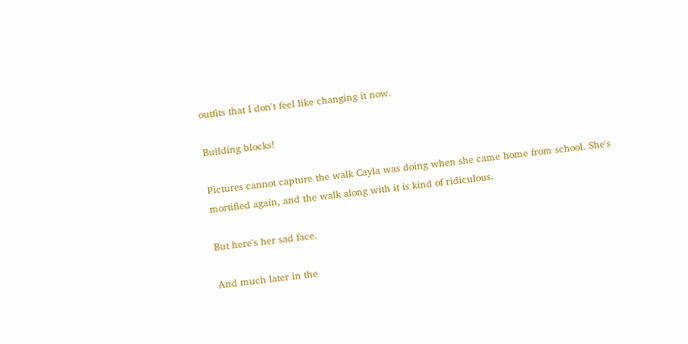outfits that I don't feel like changing it now.

Building blocks!

Pictures cannot capture the walk Cayla was doing when she came home from school. She's mortified again, and the walk along with it is kind of ridiculous.

But here's her sad face.

And much later in the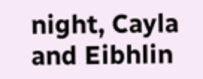night, Cayla and Eibhlin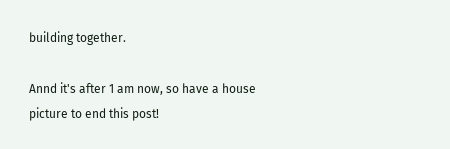building together.

Annd it's after 1 am now, so have a house picture to end this post!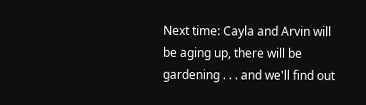Next time: Cayla and Arvin will be aging up, there will be gardening . . . and we'll find out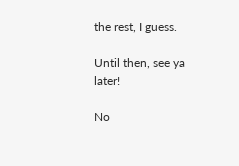the rest, I guess.

Until then, see ya later!

No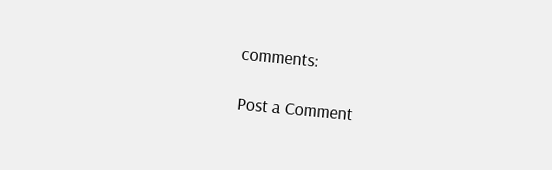comments:

Post a Comment